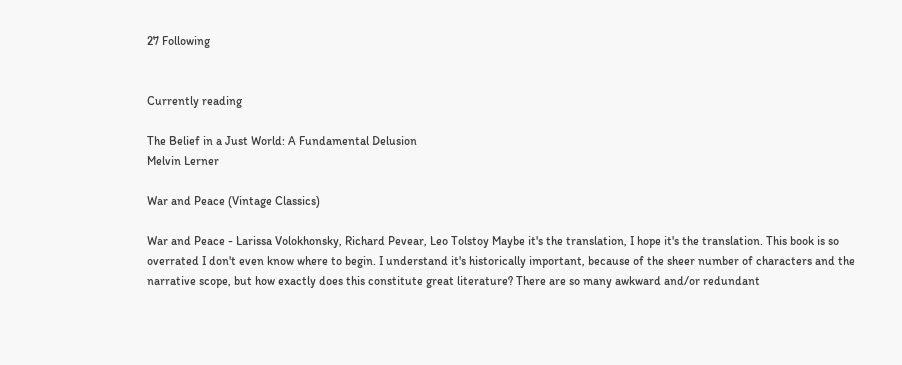27 Following


Currently reading

The Belief in a Just World: A Fundamental Delusion
Melvin Lerner

War and Peace (Vintage Classics)

War and Peace - Larissa Volokhonsky, Richard Pevear, Leo Tolstoy Maybe it's the translation, I hope it's the translation. This book is so overrated I don't even know where to begin. I understand it's historically important, because of the sheer number of characters and the narrative scope, but how exactly does this constitute great literature? There are so many awkward and/or redundant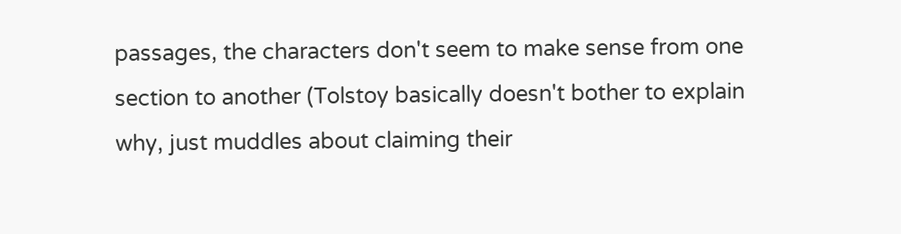passages, the characters don't seem to make sense from one section to another (Tolstoy basically doesn't bother to explain why, just muddles about claiming their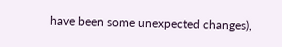have been some unexpected changes),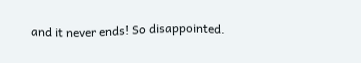and it never ends! So disappointed.